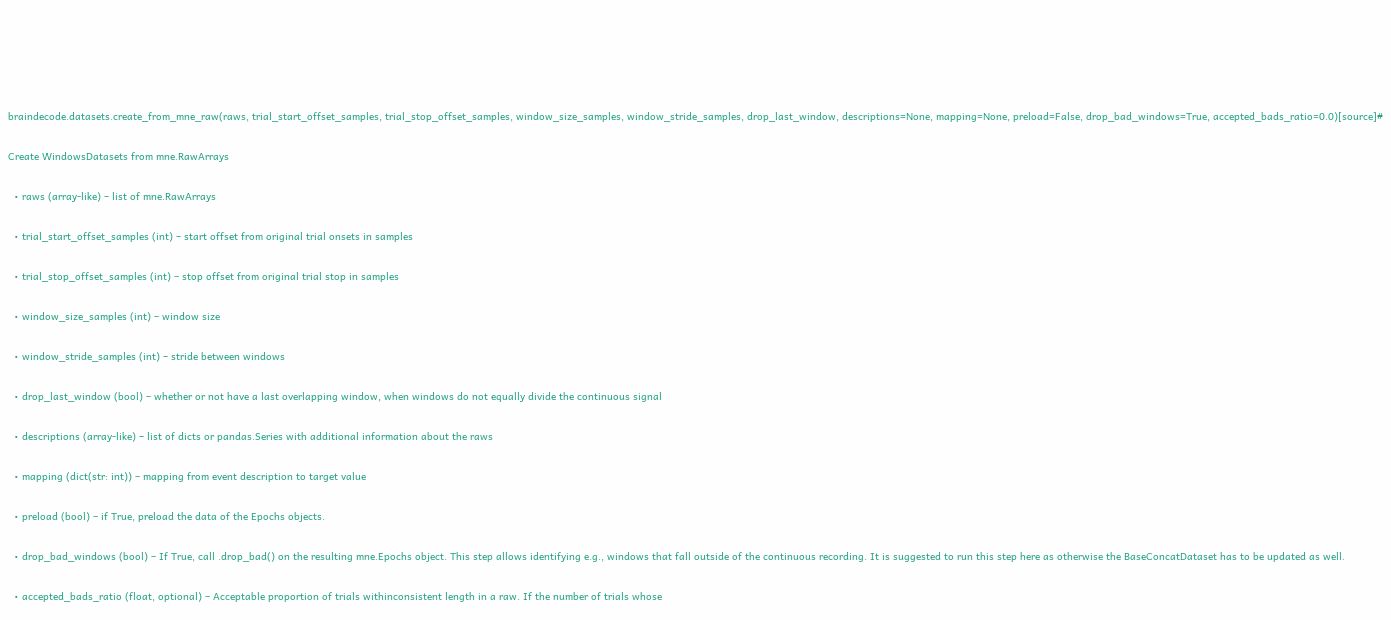braindecode.datasets.create_from_mne_raw(raws, trial_start_offset_samples, trial_stop_offset_samples, window_size_samples, window_stride_samples, drop_last_window, descriptions=None, mapping=None, preload=False, drop_bad_windows=True, accepted_bads_ratio=0.0)[source]#

Create WindowsDatasets from mne.RawArrays

  • raws (array-like) – list of mne.RawArrays

  • trial_start_offset_samples (int) – start offset from original trial onsets in samples

  • trial_stop_offset_samples (int) – stop offset from original trial stop in samples

  • window_size_samples (int) – window size

  • window_stride_samples (int) – stride between windows

  • drop_last_window (bool) – whether or not have a last overlapping window, when windows do not equally divide the continuous signal

  • descriptions (array-like) – list of dicts or pandas.Series with additional information about the raws

  • mapping (dict(str: int)) – mapping from event description to target value

  • preload (bool) – if True, preload the data of the Epochs objects.

  • drop_bad_windows (bool) – If True, call .drop_bad() on the resulting mne.Epochs object. This step allows identifying e.g., windows that fall outside of the continuous recording. It is suggested to run this step here as otherwise the BaseConcatDataset has to be updated as well.

  • accepted_bads_ratio (float, optional) – Acceptable proportion of trials withinconsistent length in a raw. If the number of trials whose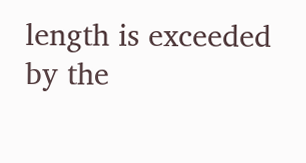length is exceeded by the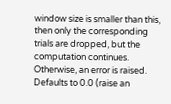window size is smaller than this, then only the corresponding trials are dropped, but the computation continues. Otherwise, an error is raised. Defaults to 0.0 (raise an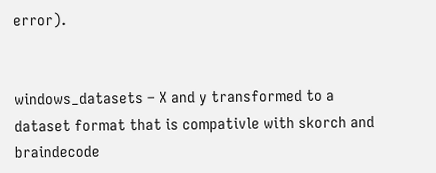error).


windows_datasets – X and y transformed to a dataset format that is compativle with skorch and braindecode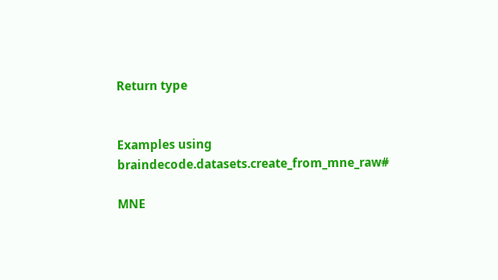Return type


Examples using braindecode.datasets.create_from_mne_raw#

MNE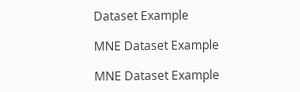Dataset Example

MNE Dataset Example

MNE Dataset Example